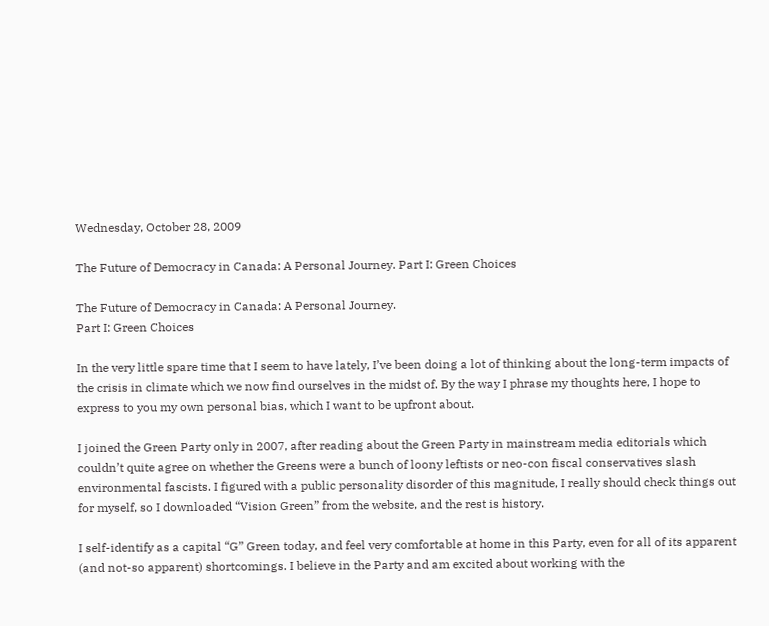Wednesday, October 28, 2009

The Future of Democracy in Canada: A Personal Journey. Part I: Green Choices

The Future of Democracy in Canada: A Personal Journey.
Part I: Green Choices

In the very little spare time that I seem to have lately, I’ve been doing a lot of thinking about the long-term impacts of the crisis in climate which we now find ourselves in the midst of. By the way I phrase my thoughts here, I hope to express to you my own personal bias, which I want to be upfront about.

I joined the Green Party only in 2007, after reading about the Green Party in mainstream media editorials which couldn’t quite agree on whether the Greens were a bunch of loony leftists or neo-con fiscal conservatives slash environmental fascists. I figured with a public personality disorder of this magnitude, I really should check things out for myself, so I downloaded “Vision Green” from the website, and the rest is history.

I self-identify as a capital “G” Green today, and feel very comfortable at home in this Party, even for all of its apparent (and not-so apparent) shortcomings. I believe in the Party and am excited about working with the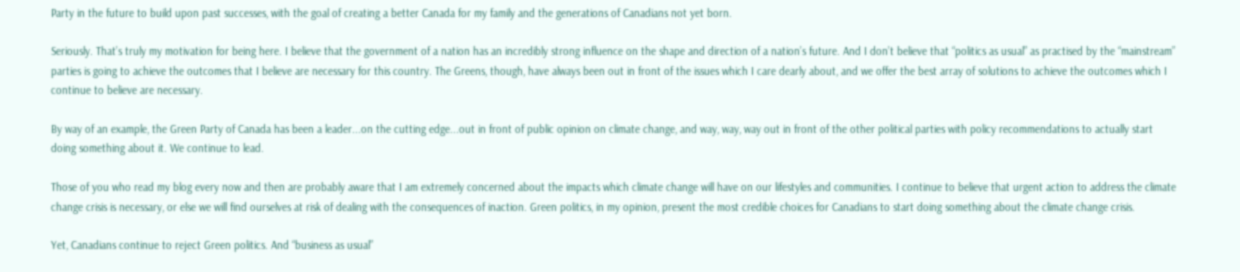Party in the future to build upon past successes, with the goal of creating a better Canada for my family and the generations of Canadians not yet born.

Seriously. That’s truly my motivation for being here. I believe that the government of a nation has an incredibly strong influence on the shape and direction of a nation’s future. And I don’t believe that “politics as usual” as practised by the “mainstream” parties is going to achieve the outcomes that I believe are necessary for this country. The Greens, though, have always been out in front of the issues which I care dearly about, and we offer the best array of solutions to achieve the outcomes which I continue to believe are necessary.

By way of an example, the Green Party of Canada has been a leader...on the cutting edge...out in front of public opinion on climate change, and way, way, way out in front of the other political parties with policy recommendations to actually start doing something about it. We continue to lead.

Those of you who read my blog every now and then are probably aware that I am extremely concerned about the impacts which climate change will have on our lifestyles and communities. I continue to believe that urgent action to address the climate change crisis is necessary, or else we will find ourselves at risk of dealing with the consequences of inaction. Green politics, in my opinion, present the most credible choices for Canadians to start doing something about the climate change crisis.

Yet, Canadians continue to reject Green politics. And “business as usual”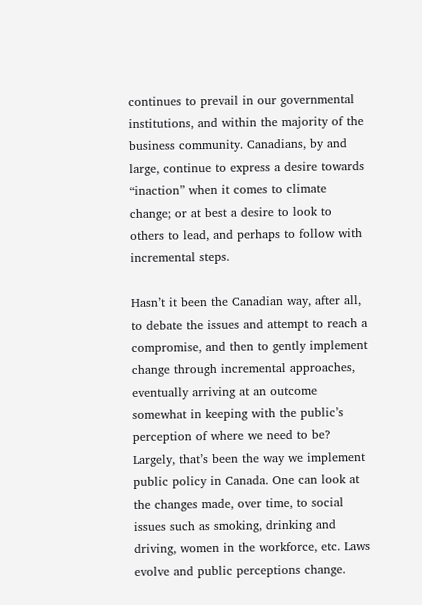continues to prevail in our governmental institutions, and within the majority of the business community. Canadians, by and large, continue to express a desire towards “inaction” when it comes to climate change; or at best a desire to look to others to lead, and perhaps to follow with incremental steps.

Hasn’t it been the Canadian way, after all, to debate the issues and attempt to reach a compromise, and then to gently implement change through incremental approaches, eventually arriving at an outcome somewhat in keeping with the public’s perception of where we need to be? Largely, that’s been the way we implement public policy in Canada. One can look at the changes made, over time, to social issues such as smoking, drinking and driving, women in the workforce, etc. Laws evolve and public perceptions change.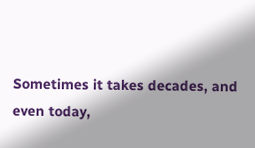Sometimes it takes decades, and even today,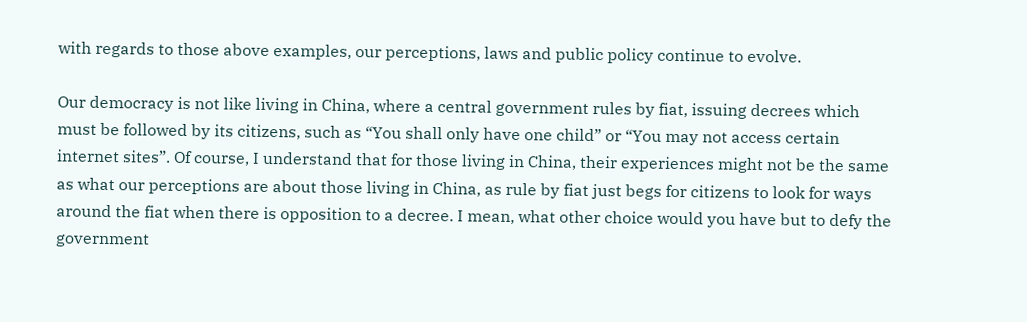with regards to those above examples, our perceptions, laws and public policy continue to evolve.

Our democracy is not like living in China, where a central government rules by fiat, issuing decrees which must be followed by its citizens, such as “You shall only have one child” or “You may not access certain internet sites”. Of course, I understand that for those living in China, their experiences might not be the same as what our perceptions are about those living in China, as rule by fiat just begs for citizens to look for ways around the fiat when there is opposition to a decree. I mean, what other choice would you have but to defy the government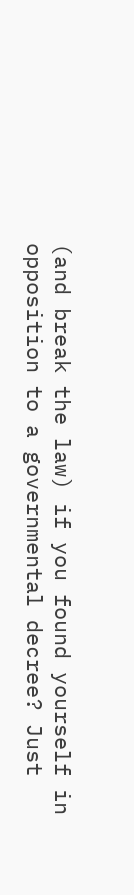(and break the law) if you found yourself in opposition to a governmental decree? Just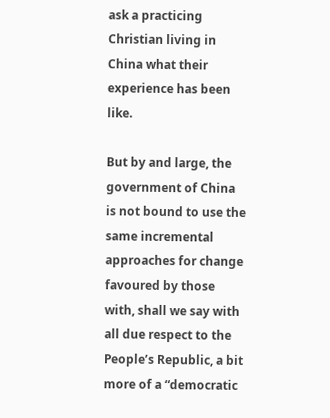ask a practicing Christian living in China what their experience has been like.

But by and large, the government of China is not bound to use the same incremental approaches for change favoured by those with, shall we say with all due respect to the People’s Republic, a bit more of a “democratic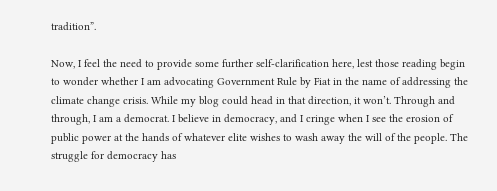tradition”.

Now, I feel the need to provide some further self-clarification here, lest those reading begin to wonder whether I am advocating Government Rule by Fiat in the name of addressing the climate change crisis. While my blog could head in that direction, it won’t. Through and through, I am a democrat. I believe in democracy, and I cringe when I see the erosion of public power at the hands of whatever elite wishes to wash away the will of the people. The struggle for democracy has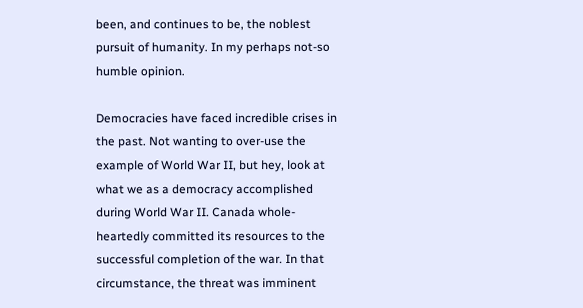been, and continues to be, the noblest pursuit of humanity. In my perhaps not-so humble opinion.

Democracies have faced incredible crises in the past. Not wanting to over-use the example of World War II, but hey, look at what we as a democracy accomplished during World War II. Canada whole-heartedly committed its resources to the successful completion of the war. In that circumstance, the threat was imminent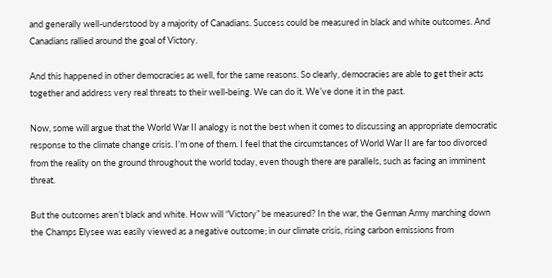and generally well-understood by a majority of Canadians. Success could be measured in black and white outcomes. And Canadians rallied around the goal of Victory.

And this happened in other democracies as well, for the same reasons. So clearly, democracies are able to get their acts together and address very real threats to their well-being. We can do it. We’ve done it in the past.

Now, some will argue that the World War II analogy is not the best when it comes to discussing an appropriate democratic response to the climate change crisis. I’m one of them. I feel that the circumstances of World War II are far too divorced from the reality on the ground throughout the world today, even though there are parallels, such as facing an imminent threat.

But the outcomes aren’t black and white. How will “Victory” be measured? In the war, the German Army marching down the Champs Elysee was easily viewed as a negative outcome; in our climate crisis, rising carbon emissions from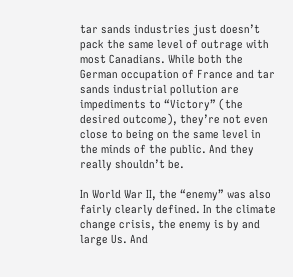tar sands industries just doesn’t pack the same level of outrage with most Canadians. While both the German occupation of France and tar sands industrial pollution are impediments to “Victory” (the desired outcome), they’re not even close to being on the same level in the minds of the public. And they really shouldn’t be.

In World War II, the “enemy” was also fairly clearly defined. In the climate change crisis, the enemy is by and large Us. And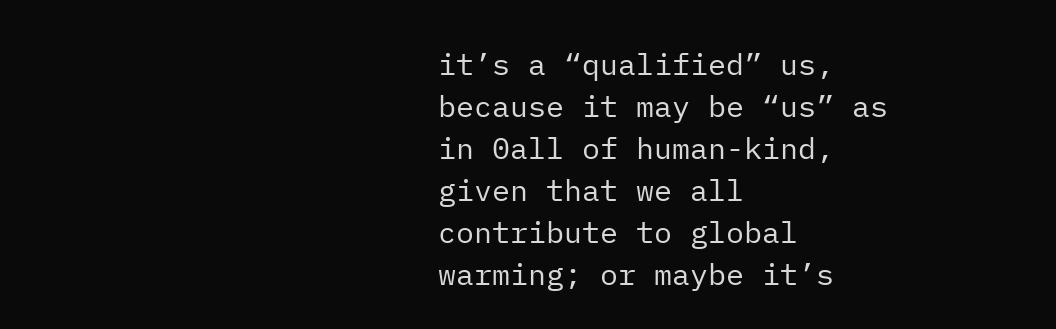it’s a “qualified” us, because it may be “us” as in 0all of human-kind, given that we all contribute to global warming; or maybe it’s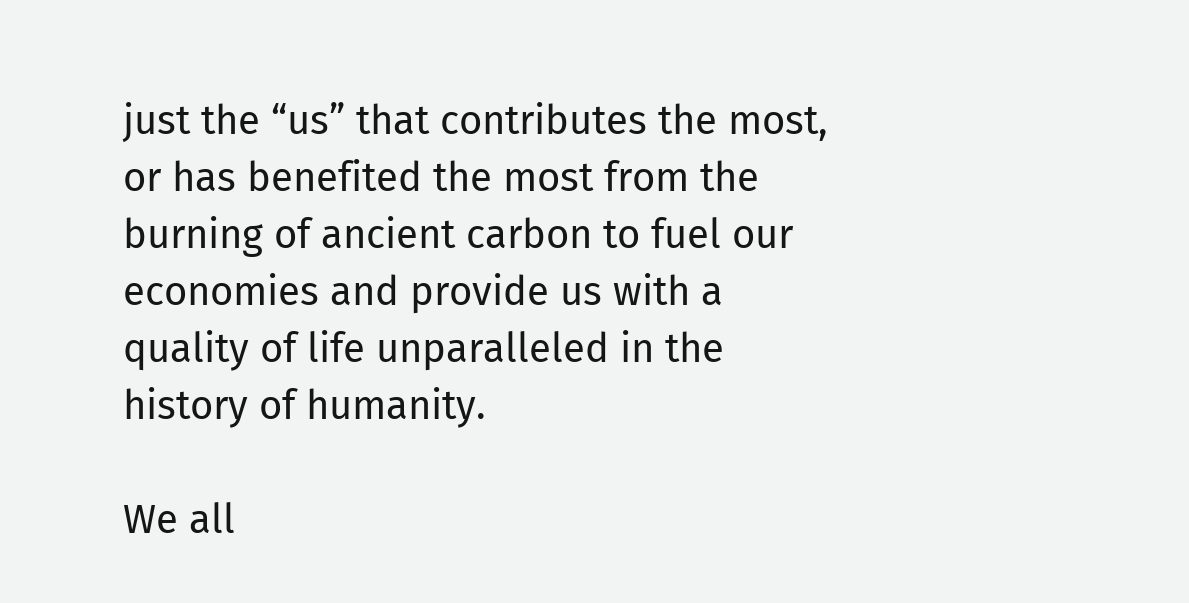just the “us” that contributes the most, or has benefited the most from the burning of ancient carbon to fuel our economies and provide us with a quality of life unparalleled in the history of humanity.

We all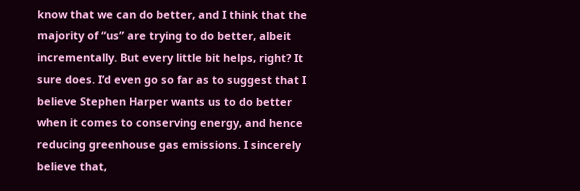know that we can do better, and I think that the majority of “us” are trying to do better, albeit incrementally. But every little bit helps, right? It sure does. I’d even go so far as to suggest that I believe Stephen Harper wants us to do better when it comes to conserving energy, and hence reducing greenhouse gas emissions. I sincerely believe that,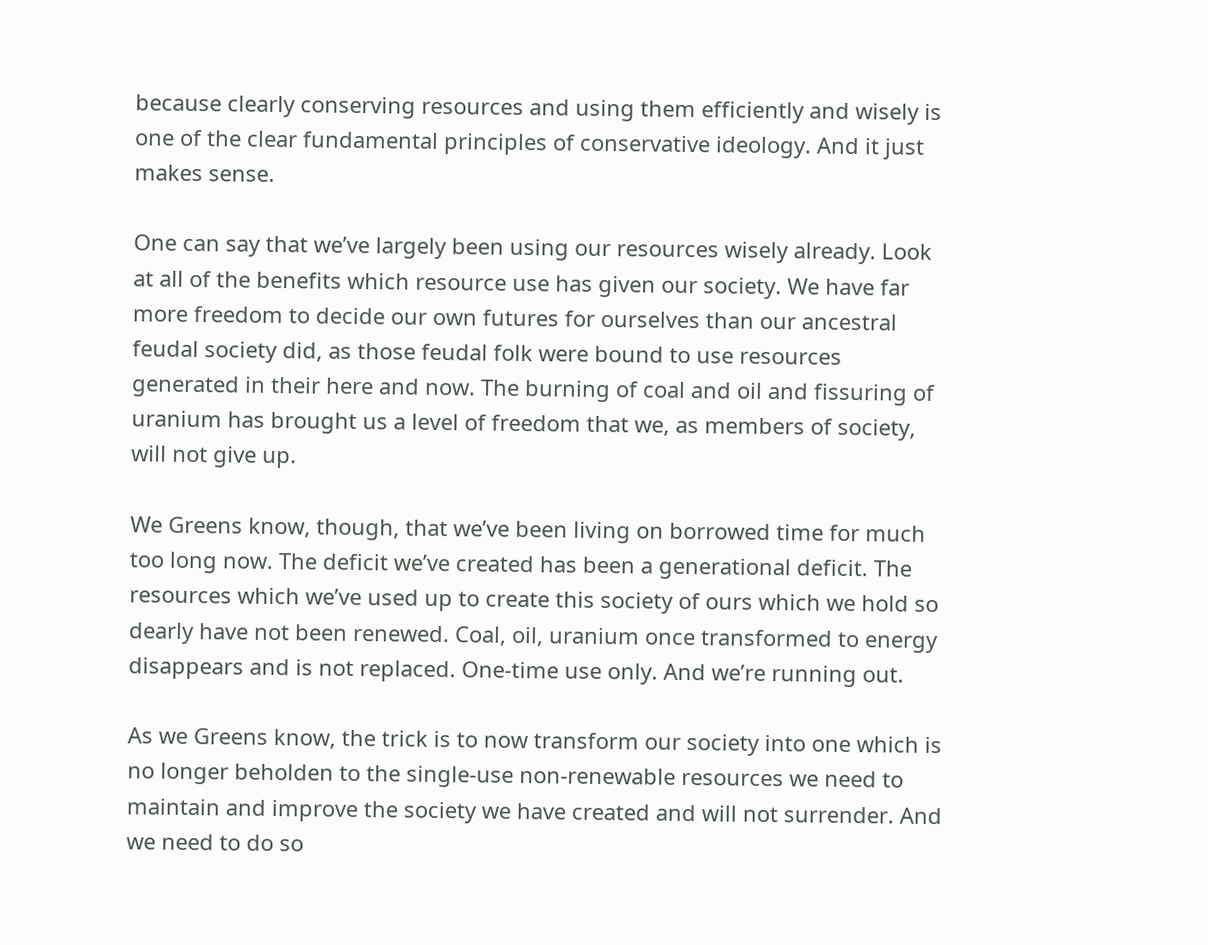because clearly conserving resources and using them efficiently and wisely is one of the clear fundamental principles of conservative ideology. And it just makes sense.

One can say that we’ve largely been using our resources wisely already. Look at all of the benefits which resource use has given our society. We have far more freedom to decide our own futures for ourselves than our ancestral feudal society did, as those feudal folk were bound to use resources generated in their here and now. The burning of coal and oil and fissuring of uranium has brought us a level of freedom that we, as members of society, will not give up.

We Greens know, though, that we’ve been living on borrowed time for much too long now. The deficit we’ve created has been a generational deficit. The resources which we’ve used up to create this society of ours which we hold so dearly have not been renewed. Coal, oil, uranium once transformed to energy disappears and is not replaced. One-time use only. And we’re running out.

As we Greens know, the trick is to now transform our society into one which is no longer beholden to the single-use non-renewable resources we need to maintain and improve the society we have created and will not surrender. And we need to do so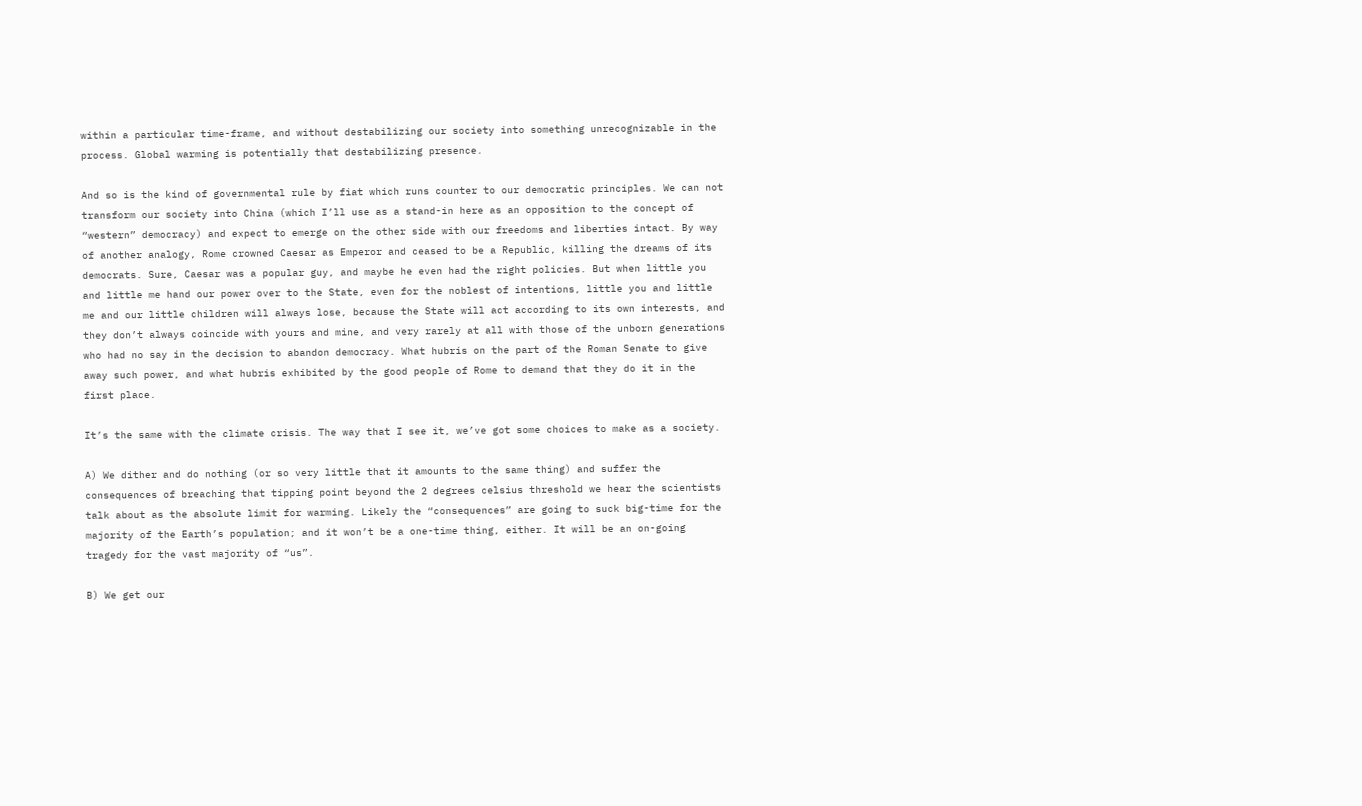within a particular time-frame, and without destabilizing our society into something unrecognizable in the process. Global warming is potentially that destabilizing presence.

And so is the kind of governmental rule by fiat which runs counter to our democratic principles. We can not transform our society into China (which I’ll use as a stand-in here as an opposition to the concept of “western” democracy) and expect to emerge on the other side with our freedoms and liberties intact. By way of another analogy, Rome crowned Caesar as Emperor and ceased to be a Republic, killing the dreams of its democrats. Sure, Caesar was a popular guy, and maybe he even had the right policies. But when little you and little me hand our power over to the State, even for the noblest of intentions, little you and little me and our little children will always lose, because the State will act according to its own interests, and they don’t always coincide with yours and mine, and very rarely at all with those of the unborn generations who had no say in the decision to abandon democracy. What hubris on the part of the Roman Senate to give away such power, and what hubris exhibited by the good people of Rome to demand that they do it in the first place.

It’s the same with the climate crisis. The way that I see it, we’ve got some choices to make as a society.

A) We dither and do nothing (or so very little that it amounts to the same thing) and suffer the consequences of breaching that tipping point beyond the 2 degrees celsius threshold we hear the scientists talk about as the absolute limit for warming. Likely the “consequences” are going to suck big-time for the majority of the Earth’s population; and it won’t be a one-time thing, either. It will be an on-going tragedy for the vast majority of “us”.

B) We get our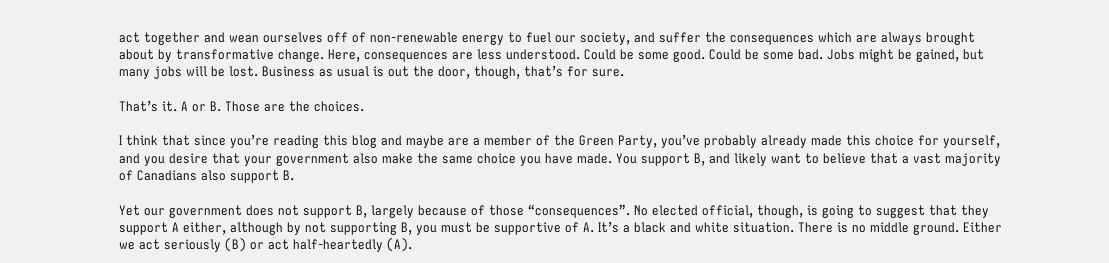act together and wean ourselves off of non-renewable energy to fuel our society, and suffer the consequences which are always brought about by transformative change. Here, consequences are less understood. Could be some good. Could be some bad. Jobs might be gained, but many jobs will be lost. Business as usual is out the door, though, that’s for sure.

That’s it. A or B. Those are the choices.

I think that since you’re reading this blog and maybe are a member of the Green Party, you’ve probably already made this choice for yourself, and you desire that your government also make the same choice you have made. You support B, and likely want to believe that a vast majority of Canadians also support B.

Yet our government does not support B, largely because of those “consequences”. No elected official, though, is going to suggest that they support A either, although by not supporting B, you must be supportive of A. It’s a black and white situation. There is no middle ground. Either we act seriously (B) or act half-heartedly (A).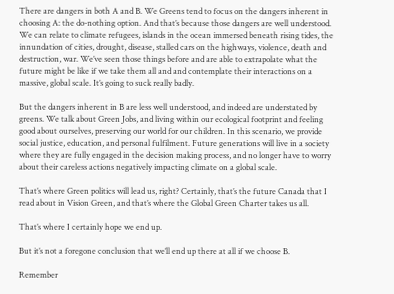There are dangers in both A and B. We Greens tend to focus on the dangers inherent in choosing A: the do-nothing option. And that’s because those dangers are well understood. We can relate to climate refugees, islands in the ocean immersed beneath rising tides, the innundation of cities, drought, disease, stalled cars on the highways, violence, death and destruction, war. We’ve seen those things before and are able to extrapolate what the future might be like if we take them all and and contemplate their interactions on a massive, global scale. It’s going to suck really badly.

But the dangers inherent in B are less well understood, and indeed are understated by greens. We talk about Green Jobs, and living within our ecological footprint and feeling good about ourselves, preserving our world for our children. In this scenario, we provide social justice, education, and personal fulfilment. Future generations will live in a society where they are fully engaged in the decision making process, and no longer have to worry about their careless actions negatively impacting climate on a global scale.

That’s where Green politics will lead us, right? Certainly, that’s the future Canada that I read about in Vision Green, and that’s where the Global Green Charter takes us all.

That’s where I certainly hope we end up.

But it’s not a foregone conclusion that we’ll end up there at all if we choose B.

Remember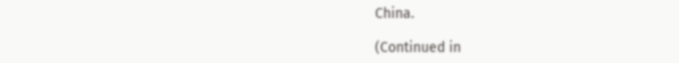China.

(Continued in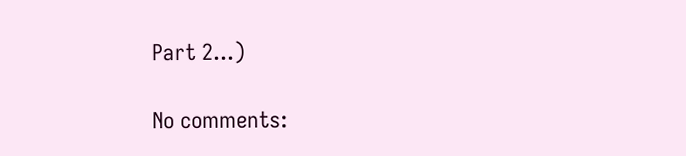Part 2...)

No comments: